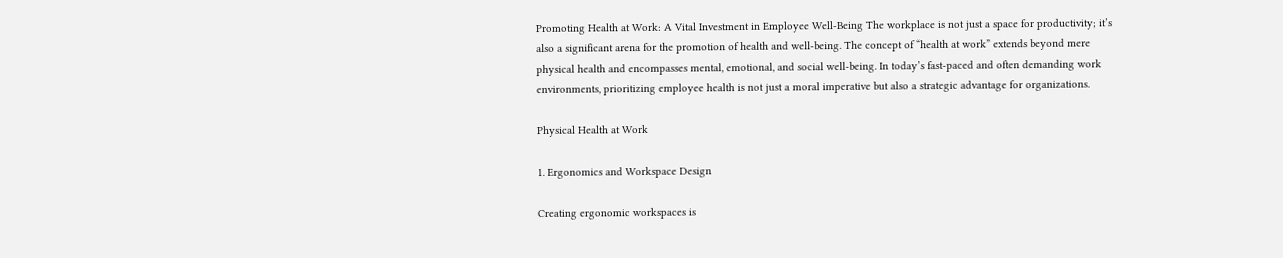Promoting Health at Work: A Vital Investment in Employee Well-Being The workplace is not just a space for productivity; it’s also a significant arena for the promotion of health and well-being. The concept of “health at work” extends beyond mere physical health and encompasses mental, emotional, and social well-being. In today’s fast-paced and often demanding work environments, prioritizing employee health is not just a moral imperative but also a strategic advantage for organizations.

Physical Health at Work

1. Ergonomics and Workspace Design

Creating ergonomic workspaces is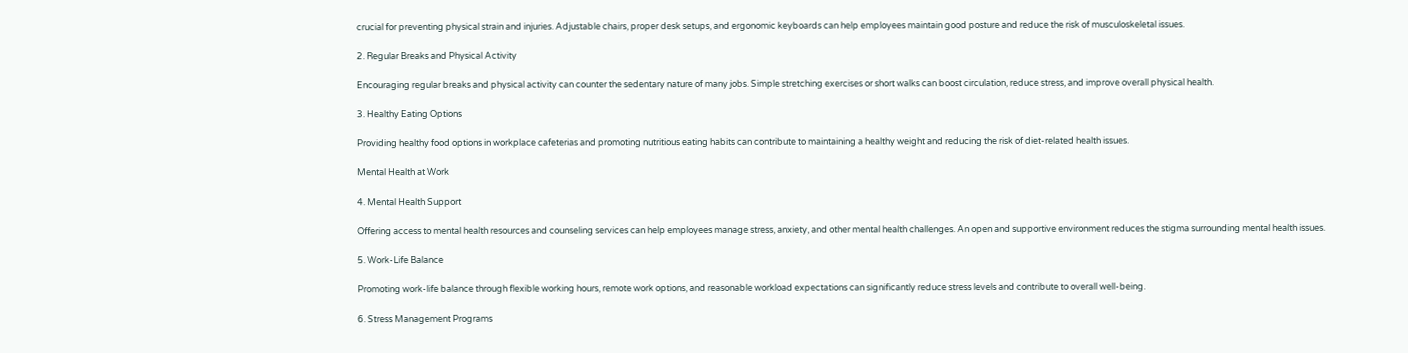crucial for preventing physical strain and injuries. Adjustable chairs, proper desk setups, and ergonomic keyboards can help employees maintain good posture and reduce the risk of musculoskeletal issues.

2. Regular Breaks and Physical Activity

Encouraging regular breaks and physical activity can counter the sedentary nature of many jobs. Simple stretching exercises or short walks can boost circulation, reduce stress, and improve overall physical health.

3. Healthy Eating Options

Providing healthy food options in workplace cafeterias and promoting nutritious eating habits can contribute to maintaining a healthy weight and reducing the risk of diet-related health issues.

Mental Health at Work

4. Mental Health Support

Offering access to mental health resources and counseling services can help employees manage stress, anxiety, and other mental health challenges. An open and supportive environment reduces the stigma surrounding mental health issues.

5. Work-Life Balance

Promoting work-life balance through flexible working hours, remote work options, and reasonable workload expectations can significantly reduce stress levels and contribute to overall well-being.

6. Stress Management Programs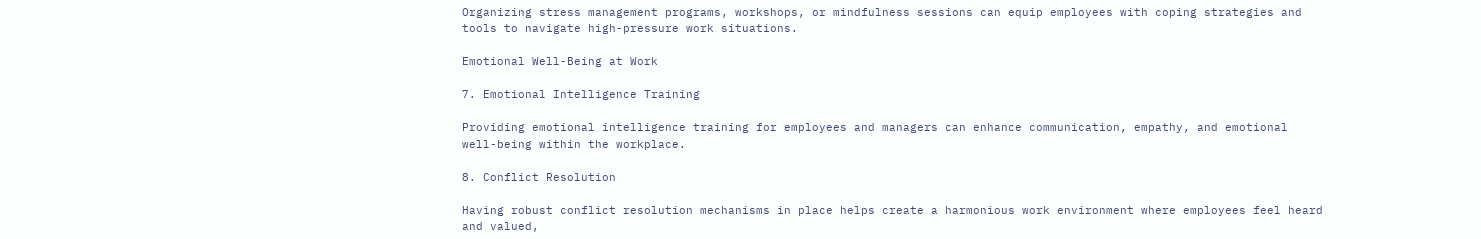Organizing stress management programs, workshops, or mindfulness sessions can equip employees with coping strategies and tools to navigate high-pressure work situations.

Emotional Well-Being at Work

7. Emotional Intelligence Training

Providing emotional intelligence training for employees and managers can enhance communication, empathy, and emotional well-being within the workplace.

8. Conflict Resolution

Having robust conflict resolution mechanisms in place helps create a harmonious work environment where employees feel heard and valued,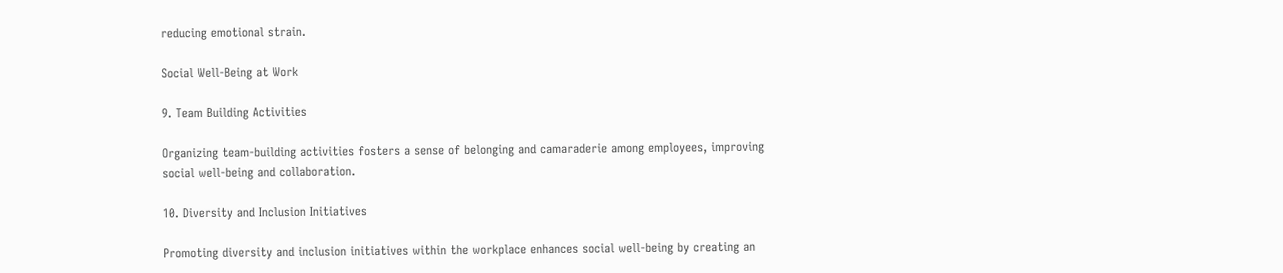reducing emotional strain.

Social Well-Being at Work

9. Team Building Activities

Organizing team-building activities fosters a sense of belonging and camaraderie among employees, improving social well-being and collaboration.

10. Diversity and Inclusion Initiatives

Promoting diversity and inclusion initiatives within the workplace enhances social well-being by creating an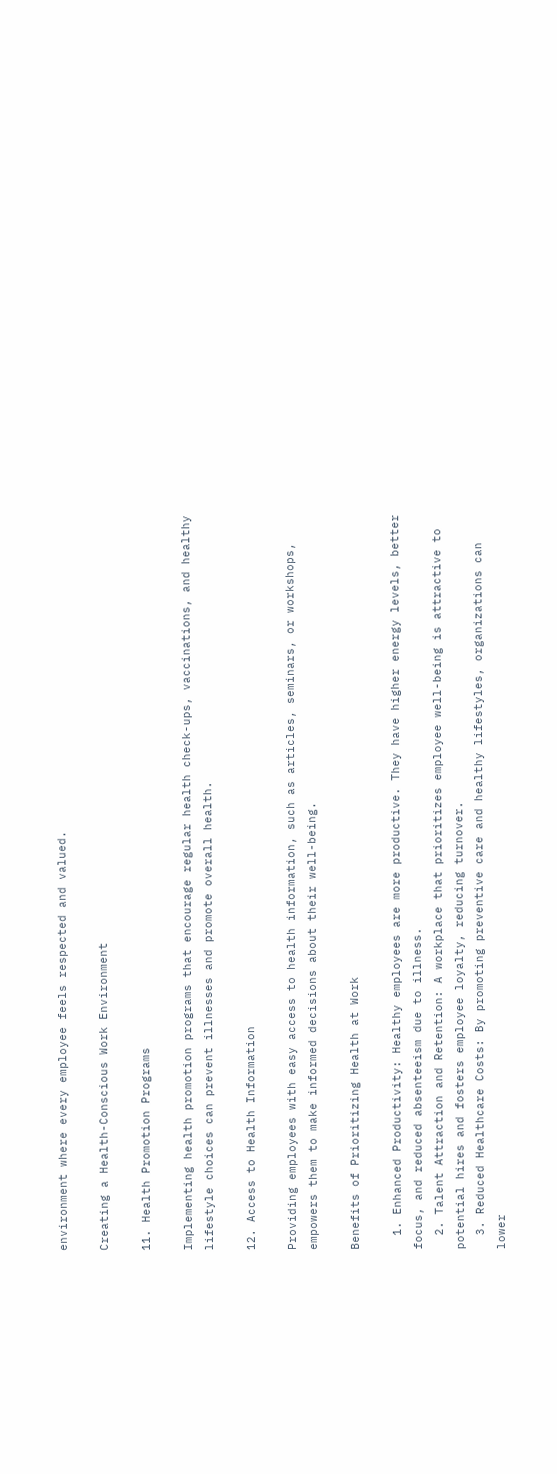environment where every employee feels respected and valued.

Creating a Health-Conscious Work Environment

11. Health Promotion Programs

Implementing health promotion programs that encourage regular health check-ups, vaccinations, and healthy lifestyle choices can prevent illnesses and promote overall health.

12. Access to Health Information

Providing employees with easy access to health information, such as articles, seminars, or workshops, empowers them to make informed decisions about their well-being.

Benefits of Prioritizing Health at Work

  1. Enhanced Productivity: Healthy employees are more productive. They have higher energy levels, better focus, and reduced absenteeism due to illness.
  2. Talent Attraction and Retention: A workplace that prioritizes employee well-being is attractive to potential hires and fosters employee loyalty, reducing turnover.
  3. Reduced Healthcare Costs: By promoting preventive care and healthy lifestyles, organizations can lower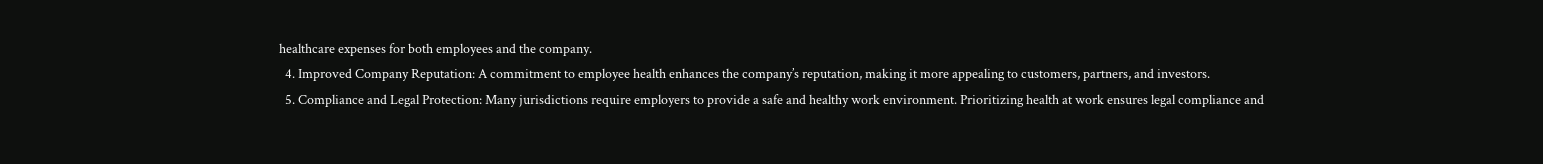healthcare expenses for both employees and the company.
  4. Improved Company Reputation: A commitment to employee health enhances the company’s reputation, making it more appealing to customers, partners, and investors.
  5. Compliance and Legal Protection: Many jurisdictions require employers to provide a safe and healthy work environment. Prioritizing health at work ensures legal compliance and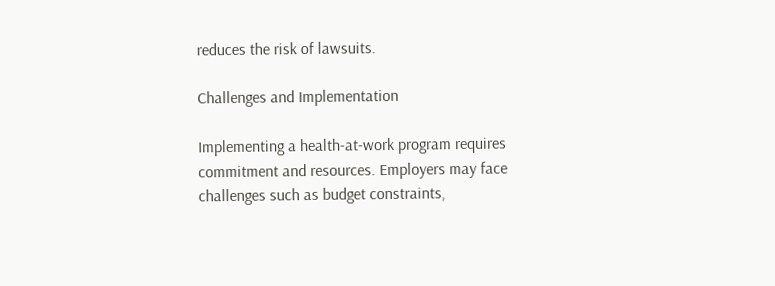reduces the risk of lawsuits.

Challenges and Implementation

Implementing a health-at-work program requires commitment and resources. Employers may face challenges such as budget constraints,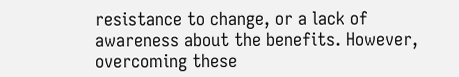resistance to change, or a lack of awareness about the benefits. However, overcoming these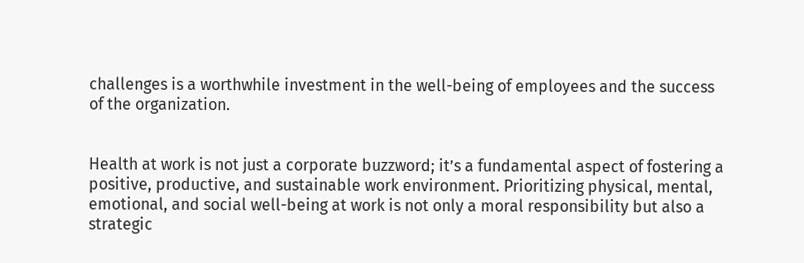challenges is a worthwhile investment in the well-being of employees and the success of the organization.


Health at work is not just a corporate buzzword; it’s a fundamental aspect of fostering a positive, productive, and sustainable work environment. Prioritizing physical, mental, emotional, and social well-being at work is not only a moral responsibility but also a strategic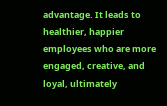advantage. It leads to healthier, happier employees who are more engaged, creative, and loyal, ultimately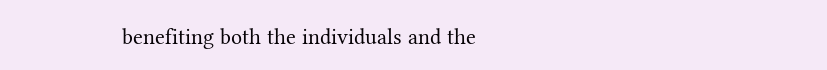benefiting both the individuals and the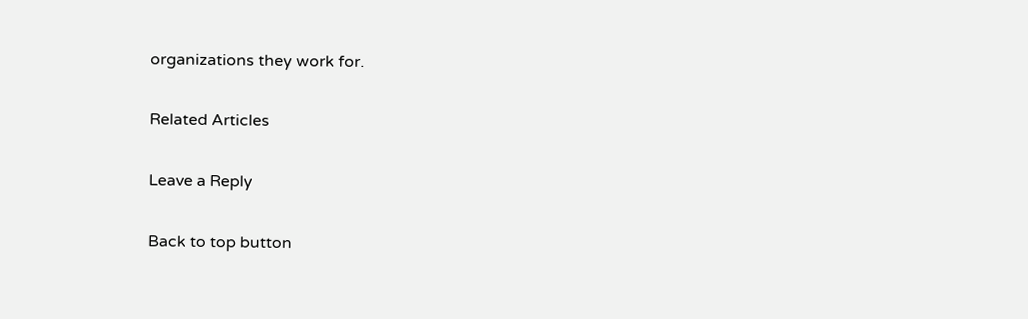organizations they work for.

Related Articles

Leave a Reply

Back to top button